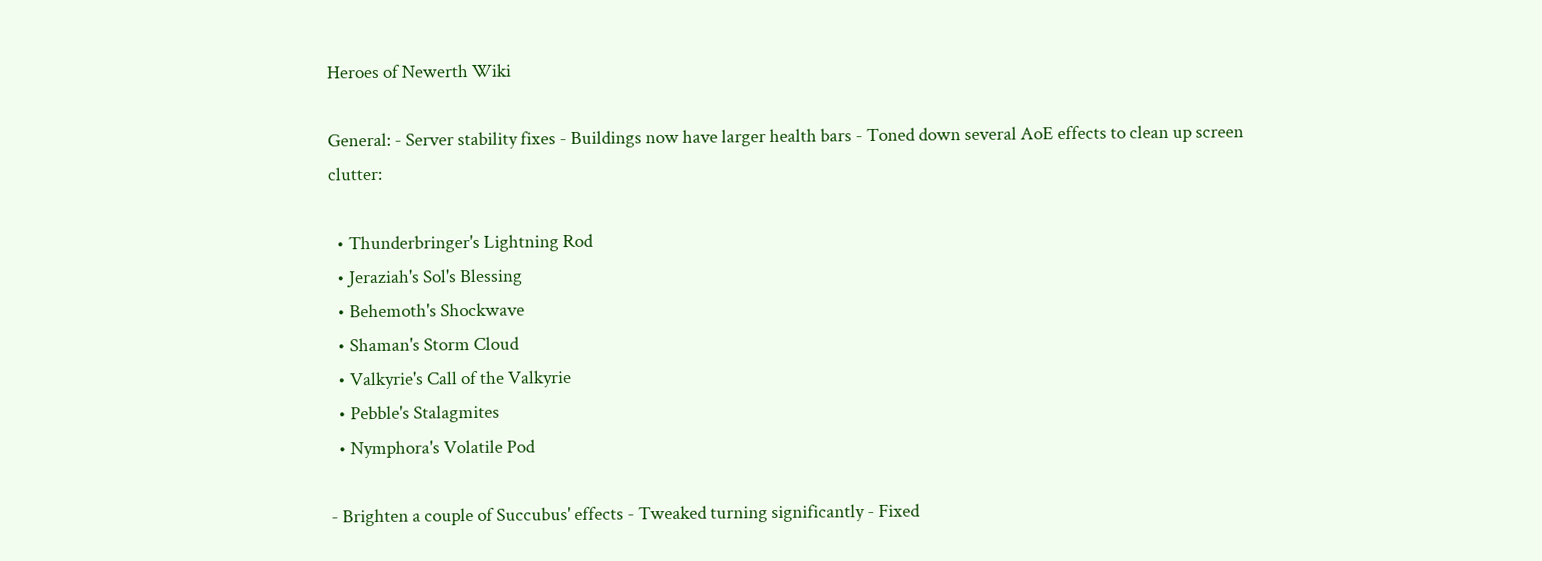Heroes of Newerth Wiki

General: - Server stability fixes - Buildings now have larger health bars - Toned down several AoE effects to clean up screen clutter:

  • Thunderbringer's Lightning Rod
  • Jeraziah's Sol's Blessing
  • Behemoth's Shockwave
  • Shaman's Storm Cloud
  • Valkyrie's Call of the Valkyrie
  • Pebble's Stalagmites
  • Nymphora's Volatile Pod

- Brighten a couple of Succubus' effects - Tweaked turning significantly - Fixed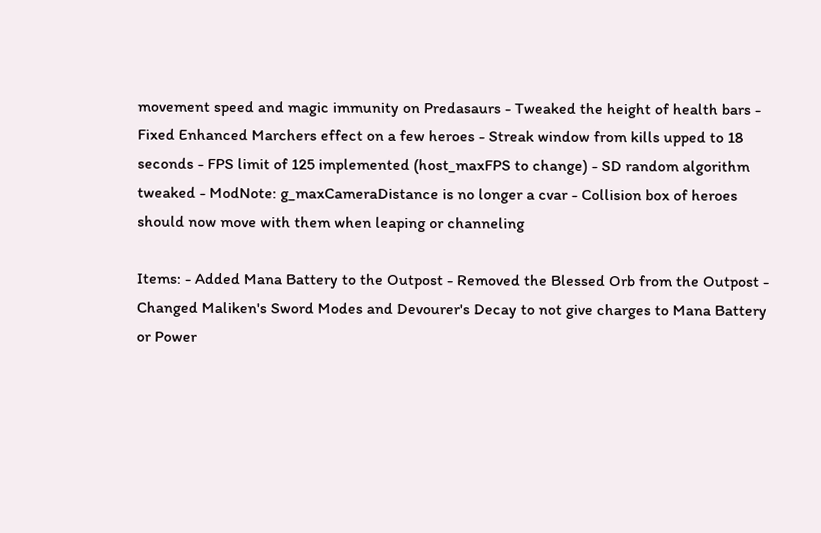movement speed and magic immunity on Predasaurs - Tweaked the height of health bars - Fixed Enhanced Marchers effect on a few heroes - Streak window from kills upped to 18 seconds - FPS limit of 125 implemented (host_maxFPS to change) - SD random algorithm tweaked - ModNote: g_maxCameraDistance is no longer a cvar - Collision box of heroes should now move with them when leaping or channeling

Items: - Added Mana Battery to the Outpost - Removed the Blessed Orb from the Outpost - Changed Maliken's Sword Modes and Devourer's Decay to not give charges to Mana Battery or Power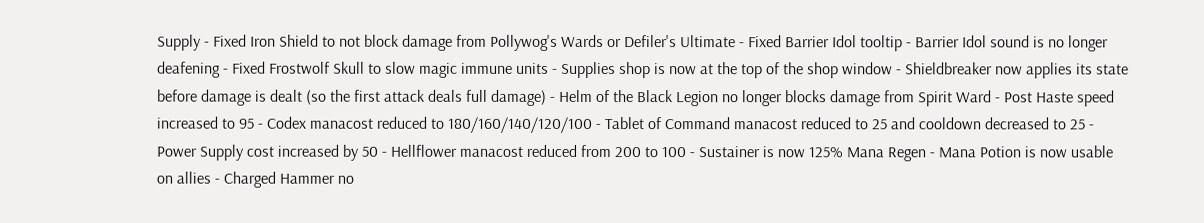Supply - Fixed Iron Shield to not block damage from Pollywog's Wards or Defiler's Ultimate - Fixed Barrier Idol tooltip - Barrier Idol sound is no longer deafening - Fixed Frostwolf Skull to slow magic immune units - Supplies shop is now at the top of the shop window - Shieldbreaker now applies its state before damage is dealt (so the first attack deals full damage) - Helm of the Black Legion no longer blocks damage from Spirit Ward - Post Haste speed increased to 95 - Codex manacost reduced to 180/160/140/120/100 - Tablet of Command manacost reduced to 25 and cooldown decreased to 25 - Power Supply cost increased by 50 - Hellflower manacost reduced from 200 to 100 - Sustainer is now 125% Mana Regen - Mana Potion is now usable on allies - Charged Hammer no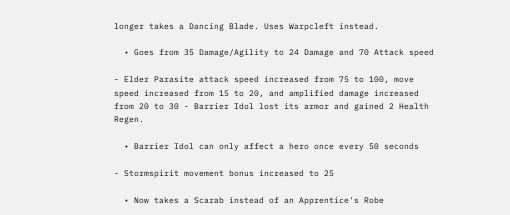longer takes a Dancing Blade. Uses Warpcleft instead.

  • Goes from 35 Damage/Agility to 24 Damage and 70 Attack speed

- Elder Parasite attack speed increased from 75 to 100, move speed increased from 15 to 20, and amplified damage increased from 20 to 30 - Barrier Idol lost its armor and gained 2 Health Regen.

  • Barrier Idol can only affect a hero once every 50 seconds

- Stormspirit movement bonus increased to 25

  • Now takes a Scarab instead of an Apprentice's Robe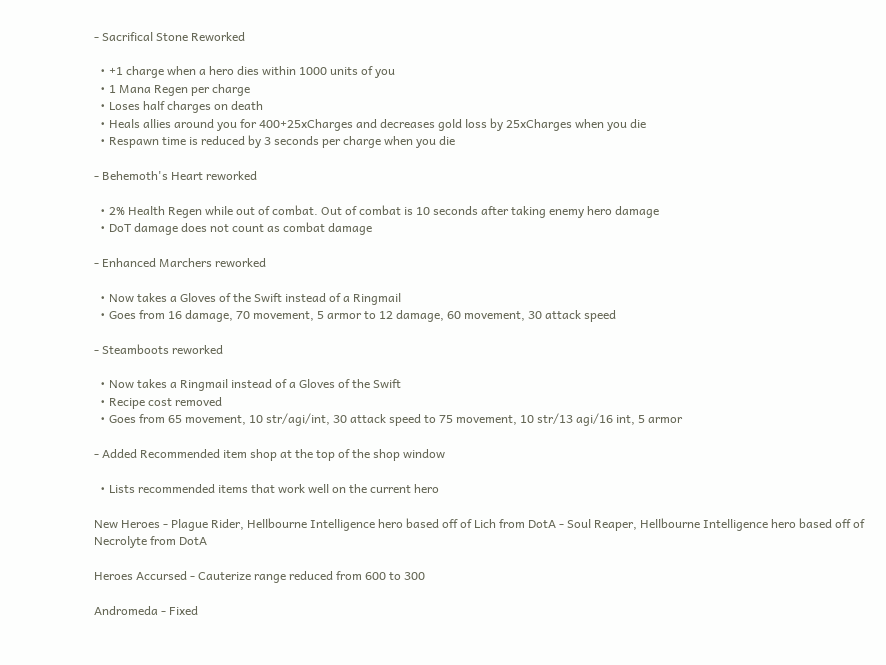- Sacrifical Stone Reworked

  • +1 charge when a hero dies within 1000 units of you
  • 1 Mana Regen per charge
  • Loses half charges on death
  • Heals allies around you for 400+25xCharges and decreases gold loss by 25xCharges when you die
  • Respawn time is reduced by 3 seconds per charge when you die

- Behemoth's Heart reworked

  • 2% Health Regen while out of combat. Out of combat is 10 seconds after taking enemy hero damage
  • DoT damage does not count as combat damage

- Enhanced Marchers reworked

  • Now takes a Gloves of the Swift instead of a Ringmail
  • Goes from 16 damage, 70 movement, 5 armor to 12 damage, 60 movement, 30 attack speed

- Steamboots reworked

  • Now takes a Ringmail instead of a Gloves of the Swift
  • Recipe cost removed
  • Goes from 65 movement, 10 str/agi/int, 30 attack speed to 75 movement, 10 str/13 agi/16 int, 5 armor

- Added Recommended item shop at the top of the shop window

  • Lists recommended items that work well on the current hero

New Heroes - Plague Rider, Hellbourne Intelligence hero based off of Lich from DotA - Soul Reaper, Hellbourne Intelligence hero based off of Necrolyte from DotA

Heroes Accursed - Cauterize range reduced from 600 to 300

Andromeda - Fixed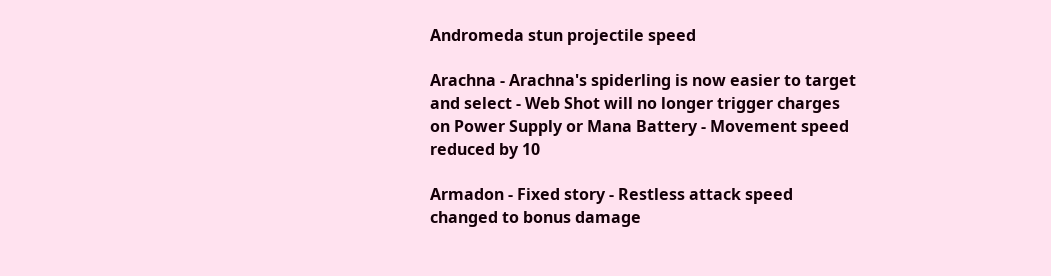Andromeda stun projectile speed

Arachna - Arachna's spiderling is now easier to target and select - Web Shot will no longer trigger charges on Power Supply or Mana Battery - Movement speed reduced by 10

Armadon - Fixed story - Restless attack speed changed to bonus damage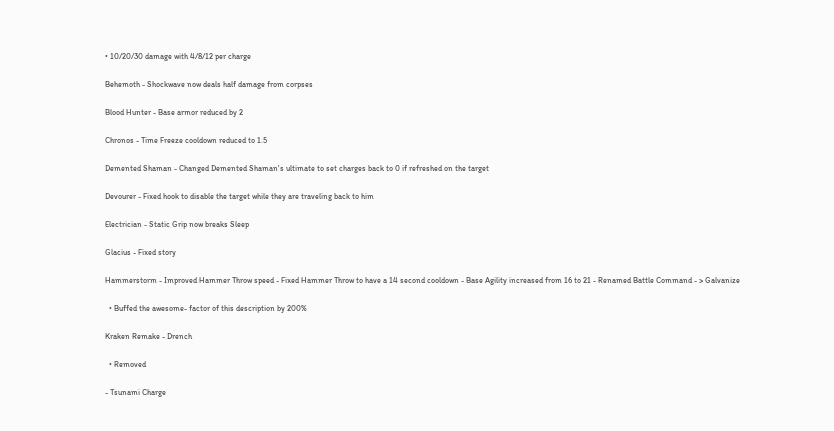• 10/20/30 damage with 4/8/12 per charge

Behemoth - Shockwave now deals half damage from corpses

Blood Hunter - Base armor reduced by 2

Chronos - Time Freeze cooldown reduced to 1.5

Demented Shaman - Changed Demented Shaman's ultimate to set charges back to 0 if refreshed on the target

Devourer - Fixed hook to disable the target while they are traveling back to him

Electrician - Static Grip now breaks Sleep

Glacius - Fixed story

Hammerstorm - Improved Hammer Throw speed - Fixed Hammer Throw to have a 14 second cooldown - Base Agility increased from 16 to 21 - Renamed Battle Command - > Galvanize

  • Buffed the awesome- factor of this description by 200%

Kraken Remake - Drench

  • Removed

- Tsunami Charge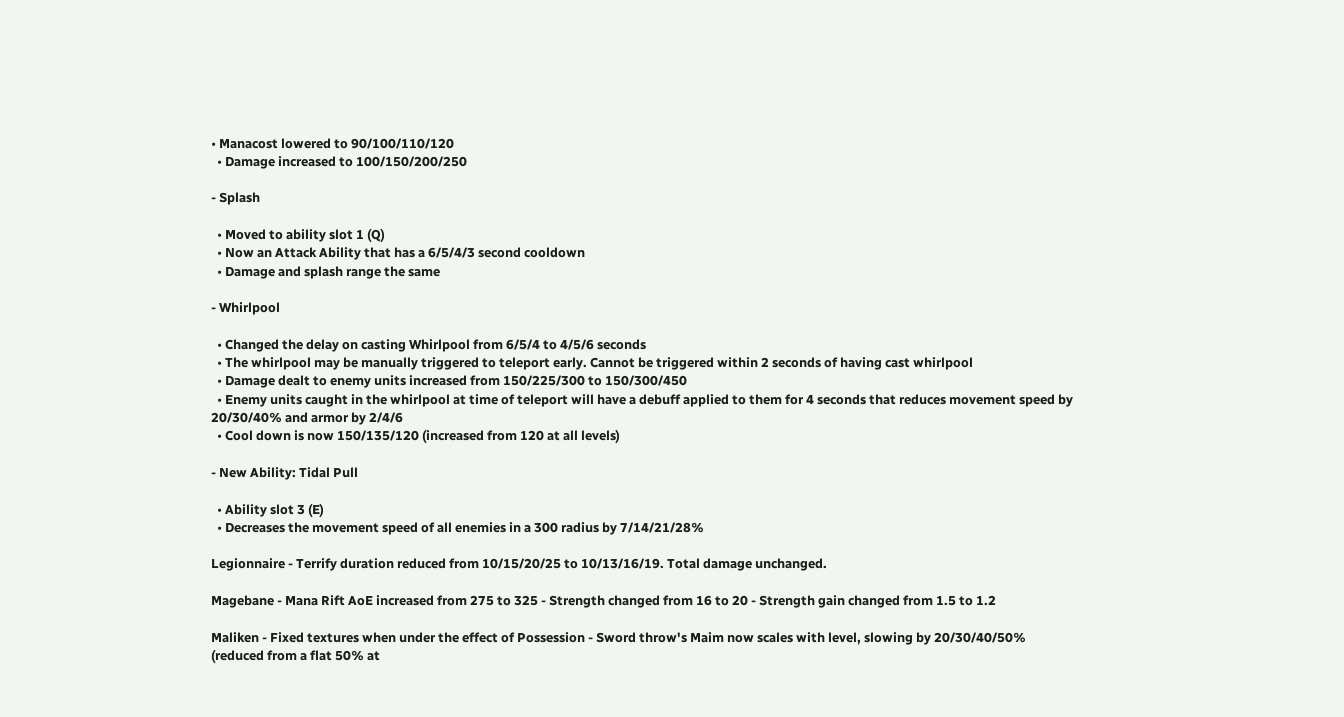• Manacost lowered to 90/100/110/120
  • Damage increased to 100/150/200/250

- Splash

  • Moved to ability slot 1 (Q)
  • Now an Attack Ability that has a 6/5/4/3 second cooldown
  • Damage and splash range the same

- Whirlpool

  • Changed the delay on casting Whirlpool from 6/5/4 to 4/5/6 seconds
  • The whirlpool may be manually triggered to teleport early. Cannot be triggered within 2 seconds of having cast whirlpool
  • Damage dealt to enemy units increased from 150/225/300 to 150/300/450
  • Enemy units caught in the whirlpool at time of teleport will have a debuff applied to them for 4 seconds that reduces movement speed by 20/30/40% and armor by 2/4/6
  • Cool down is now 150/135/120 (increased from 120 at all levels)

- New Ability: Tidal Pull

  • Ability slot 3 (E)
  • Decreases the movement speed of all enemies in a 300 radius by 7/14/21/28%

Legionnaire - Terrify duration reduced from 10/15/20/25 to 10/13/16/19. Total damage unchanged.

Magebane - Mana Rift AoE increased from 275 to 325 - Strength changed from 16 to 20 - Strength gain changed from 1.5 to 1.2

Maliken - Fixed textures when under the effect of Possession - Sword throw's Maim now scales with level, slowing by 20/30/40/50% (reduced from a flat 50% at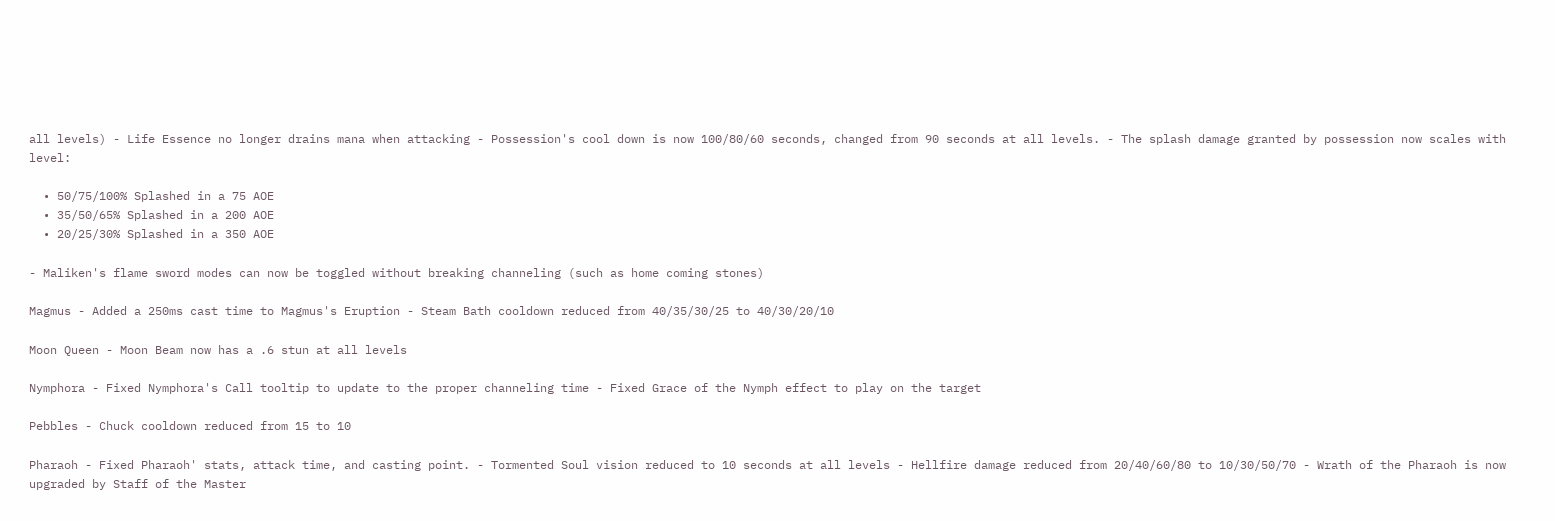all levels) - Life Essence no longer drains mana when attacking - Possession's cool down is now 100/80/60 seconds, changed from 90 seconds at all levels. - The splash damage granted by possession now scales with level:

  • 50/75/100% Splashed in a 75 AOE
  • 35/50/65% Splashed in a 200 AOE
  • 20/25/30% Splashed in a 350 AOE

- Maliken's flame sword modes can now be toggled without breaking channeling (such as home coming stones)

Magmus - Added a 250ms cast time to Magmus's Eruption - Steam Bath cooldown reduced from 40/35/30/25 to 40/30/20/10

Moon Queen - Moon Beam now has a .6 stun at all levels

Nymphora - Fixed Nymphora's Call tooltip to update to the proper channeling time - Fixed Grace of the Nymph effect to play on the target

Pebbles - Chuck cooldown reduced from 15 to 10

Pharaoh - Fixed Pharaoh' stats, attack time, and casting point. - Tormented Soul vision reduced to 10 seconds at all levels - Hellfire damage reduced from 20/40/60/80 to 10/30/50/70 - Wrath of the Pharaoh is now upgraded by Staff of the Master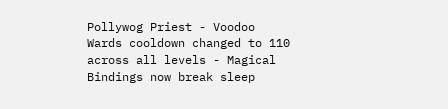Pollywog Priest - Voodoo Wards cooldown changed to 110 across all levels - Magical Bindings now break sleep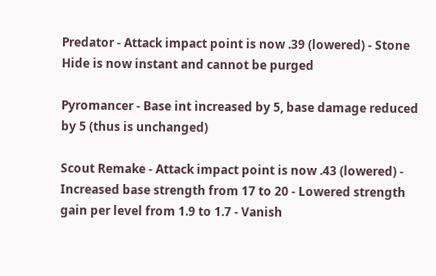Predator - Attack impact point is now .39 (lowered) - Stone Hide is now instant and cannot be purged

Pyromancer - Base int increased by 5, base damage reduced by 5 (thus is unchanged)

Scout Remake - Attack impact point is now .43 (lowered) - Increased base strength from 17 to 20 - Lowered strength gain per level from 1.9 to 1.7 - Vanish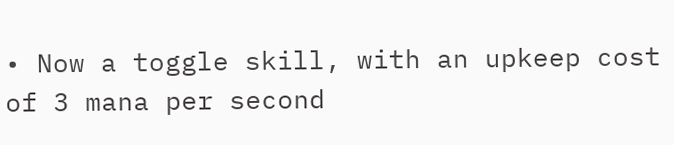• Now a toggle skill, with an upkeep cost of 3 mana per second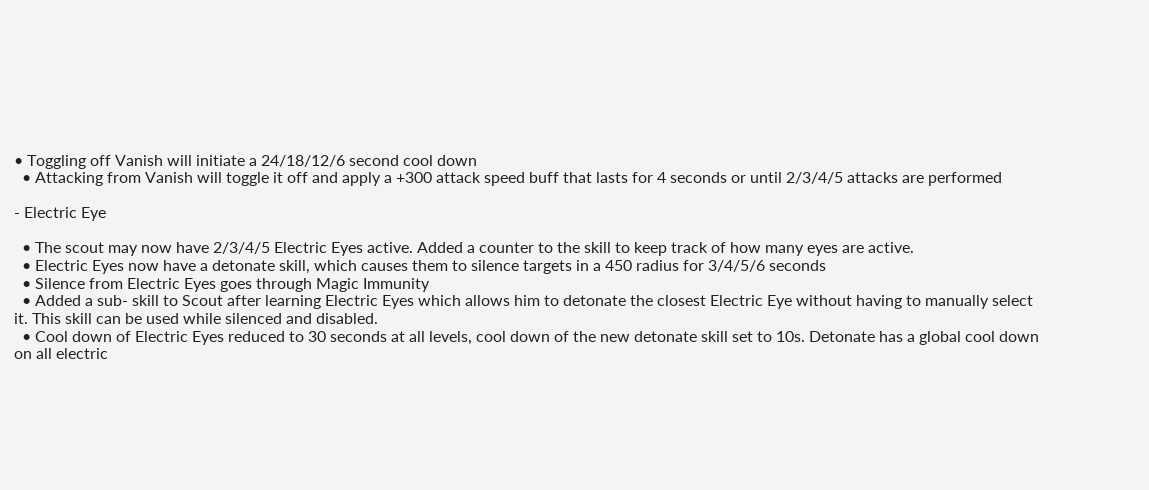• Toggling off Vanish will initiate a 24/18/12/6 second cool down
  • Attacking from Vanish will toggle it off and apply a +300 attack speed buff that lasts for 4 seconds or until 2/3/4/5 attacks are performed

- Electric Eye

  • The scout may now have 2/3/4/5 Electric Eyes active. Added a counter to the skill to keep track of how many eyes are active.
  • Electric Eyes now have a detonate skill, which causes them to silence targets in a 450 radius for 3/4/5/6 seconds
  • Silence from Electric Eyes goes through Magic Immunity
  • Added a sub- skill to Scout after learning Electric Eyes which allows him to detonate the closest Electric Eye without having to manually select it. This skill can be used while silenced and disabled.
  • Cool down of Electric Eyes reduced to 30 seconds at all levels, cool down of the new detonate skill set to 10s. Detonate has a global cool down on all electric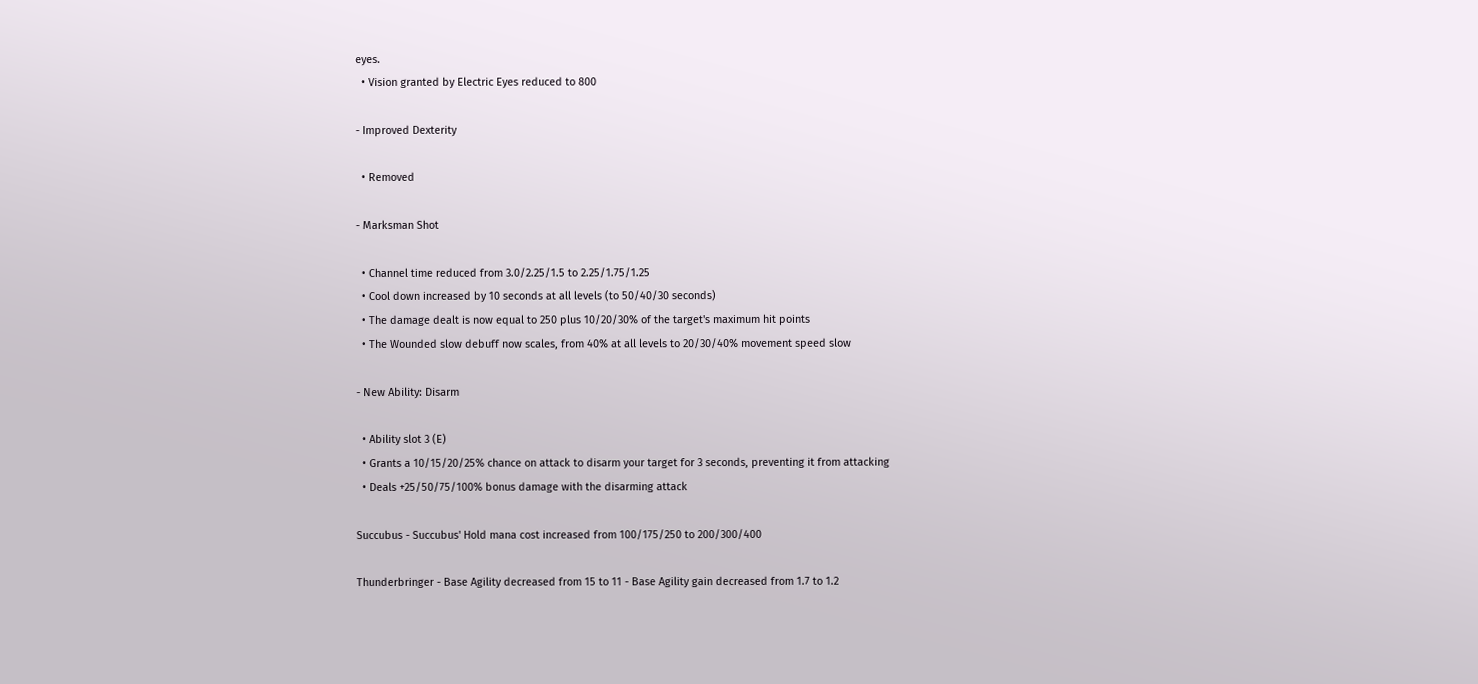eyes.
  • Vision granted by Electric Eyes reduced to 800

- Improved Dexterity

  • Removed

- Marksman Shot

  • Channel time reduced from 3.0/2.25/1.5 to 2.25/1.75/1.25
  • Cool down increased by 10 seconds at all levels (to 50/40/30 seconds)
  • The damage dealt is now equal to 250 plus 10/20/30% of the target's maximum hit points
  • The Wounded slow debuff now scales, from 40% at all levels to 20/30/40% movement speed slow

- New Ability: Disarm

  • Ability slot 3 (E)
  • Grants a 10/15/20/25% chance on attack to disarm your target for 3 seconds, preventing it from attacking
  • Deals +25/50/75/100% bonus damage with the disarming attack

Succubus - Succubus' Hold mana cost increased from 100/175/250 to 200/300/400

Thunderbringer - Base Agility decreased from 15 to 11 - Base Agility gain decreased from 1.7 to 1.2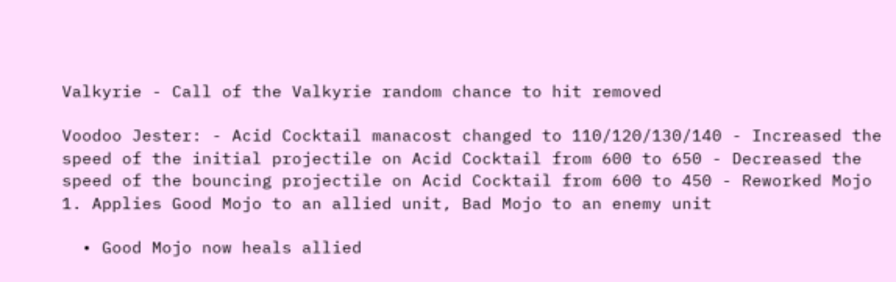Valkyrie - Call of the Valkyrie random chance to hit removed

Voodoo Jester: - Acid Cocktail manacost changed to 110/120/130/140 - Increased the speed of the initial projectile on Acid Cocktail from 600 to 650 - Decreased the speed of the bouncing projectile on Acid Cocktail from 600 to 450 - Reworked Mojo 1. Applies Good Mojo to an allied unit, Bad Mojo to an enemy unit

  • Good Mojo now heals allied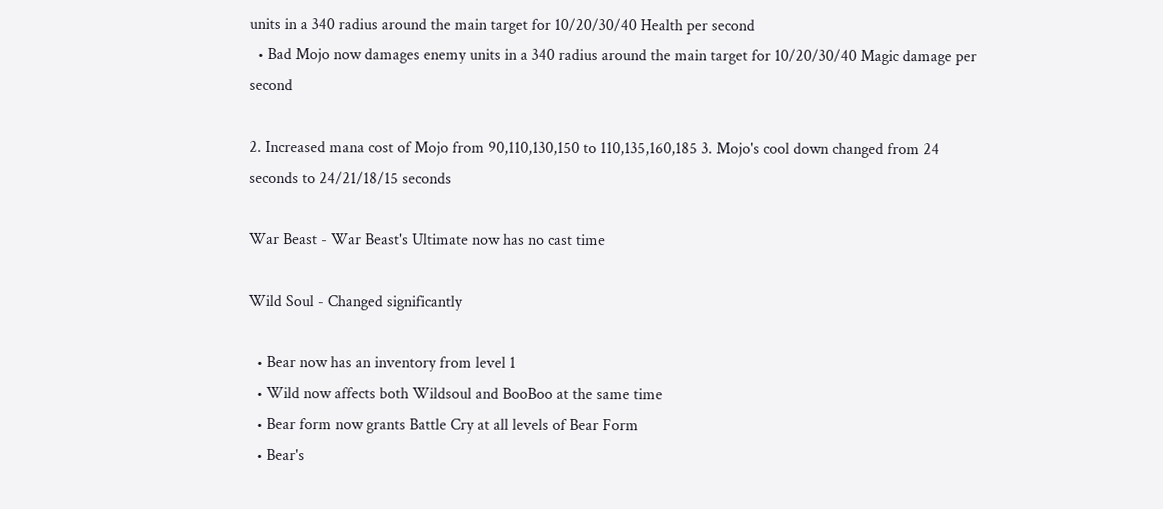units in a 340 radius around the main target for 10/20/30/40 Health per second
  • Bad Mojo now damages enemy units in a 340 radius around the main target for 10/20/30/40 Magic damage per second

2. Increased mana cost of Mojo from 90,110,130,150 to 110,135,160,185 3. Mojo's cool down changed from 24 seconds to 24/21/18/15 seconds

War Beast - War Beast's Ultimate now has no cast time

Wild Soul - Changed significantly

  • Bear now has an inventory from level 1
  • Wild now affects both Wildsoul and BooBoo at the same time
  • Bear form now grants Battle Cry at all levels of Bear Form
  • Bear's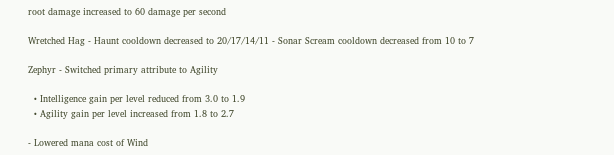root damage increased to 60 damage per second

Wretched Hag - Haunt cooldown decreased to 20/17/14/11 - Sonar Scream cooldown decreased from 10 to 7

Zephyr - Switched primary attribute to Agility

  • Intelligence gain per level reduced from 3.0 to 1.9
  • Agility gain per level increased from 1.8 to 2.7

- Lowered mana cost of Wind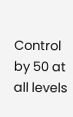Control by 50 at all levels